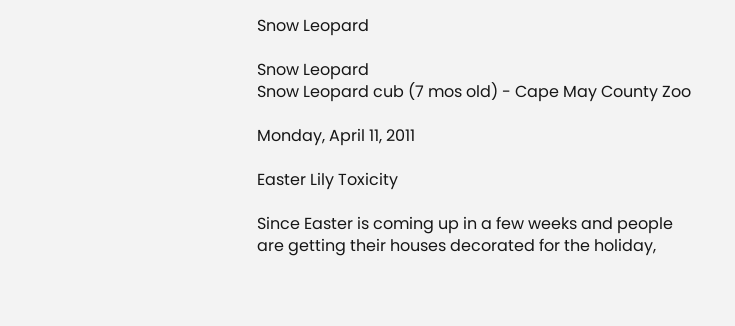Snow Leopard

Snow Leopard
Snow Leopard cub (7 mos old) - Cape May County Zoo

Monday, April 11, 2011

Easter Lily Toxicity

Since Easter is coming up in a few weeks and people are getting their houses decorated for the holiday,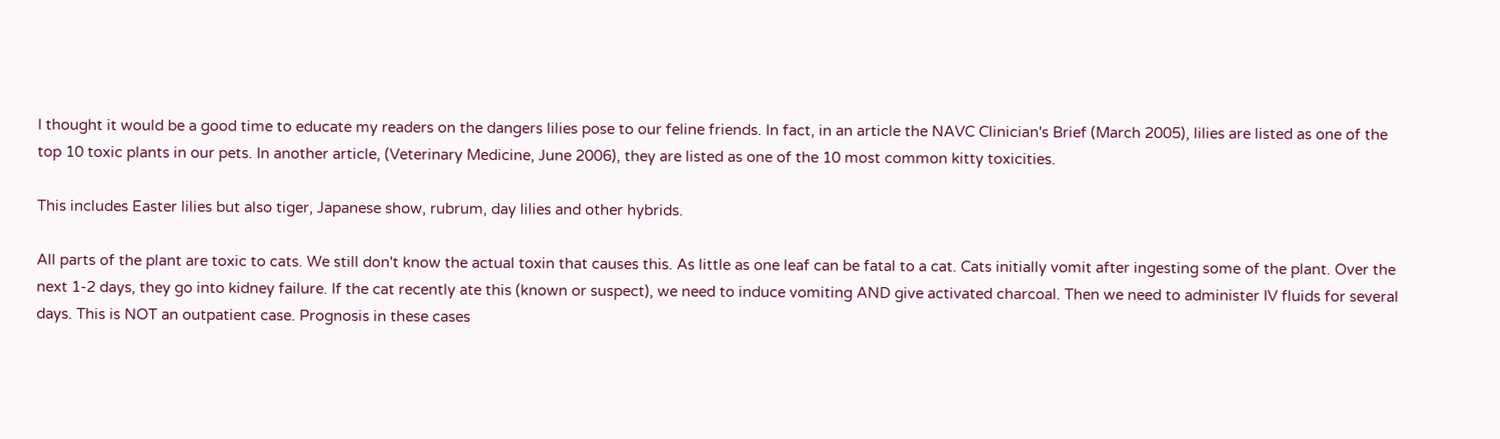I thought it would be a good time to educate my readers on the dangers lilies pose to our feline friends. In fact, in an article the NAVC Clinician's Brief (March 2005), lilies are listed as one of the top 10 toxic plants in our pets. In another article, (Veterinary Medicine, June 2006), they are listed as one of the 10 most common kitty toxicities.

This includes Easter lilies but also tiger, Japanese show, rubrum, day lilies and other hybrids.

All parts of the plant are toxic to cats. We still don't know the actual toxin that causes this. As little as one leaf can be fatal to a cat. Cats initially vomit after ingesting some of the plant. Over the next 1-2 days, they go into kidney failure. If the cat recently ate this (known or suspect), we need to induce vomiting AND give activated charcoal. Then we need to administer IV fluids for several days. This is NOT an outpatient case. Prognosis in these cases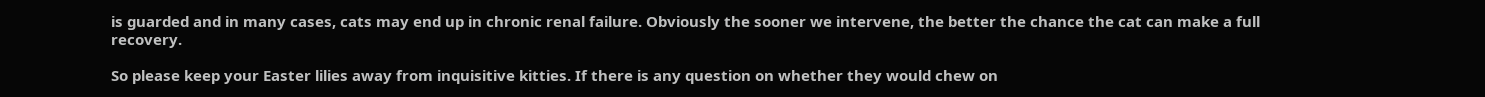is guarded and in many cases, cats may end up in chronic renal failure. Obviously the sooner we intervene, the better the chance the cat can make a full recovery.

So please keep your Easter lilies away from inquisitive kitties. If there is any question on whether they would chew on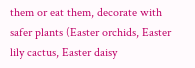them or eat them, decorate with safer plants (Easter orchids, Easter lily cactus, Easter daisy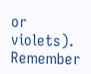or violets). Remember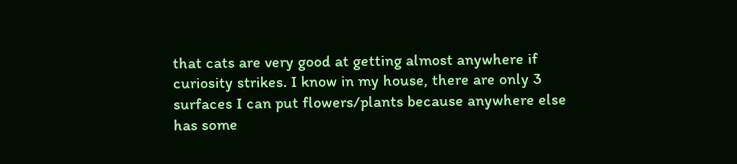that cats are very good at getting almost anywhere if curiosity strikes. I know in my house, there are only 3 surfaces I can put flowers/plants because anywhere else has some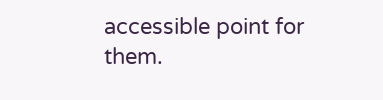accessible point for them.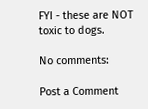FYI - these are NOT toxic to dogs.

No comments:

Post a Comment